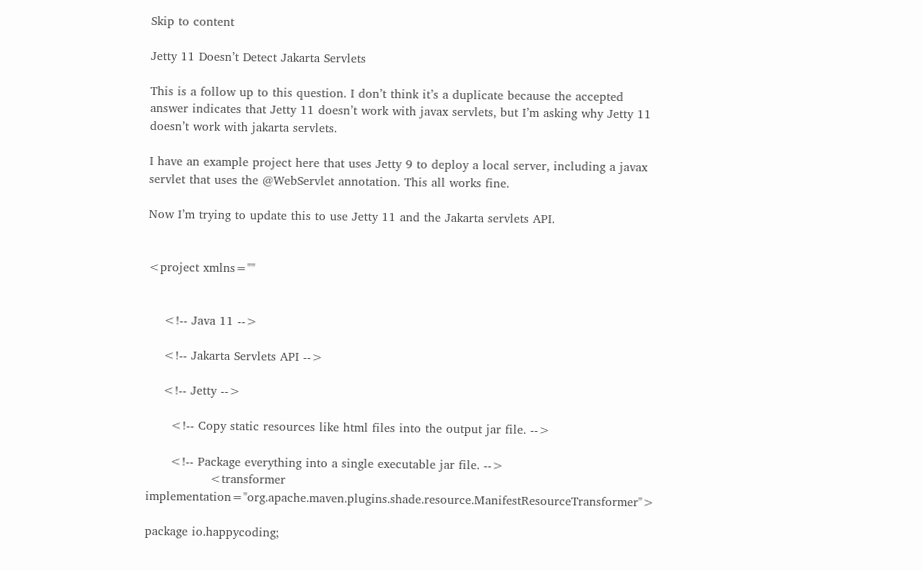Skip to content

Jetty 11 Doesn’t Detect Jakarta Servlets

This is a follow up to this question. I don’t think it’s a duplicate because the accepted answer indicates that Jetty 11 doesn’t work with javax servlets, but I’m asking why Jetty 11 doesn’t work with jakarta servlets.

I have an example project here that uses Jetty 9 to deploy a local server, including a javax servlet that uses the @WebServlet annotation. This all works fine.

Now I’m trying to update this to use Jetty 11 and the Jakarta servlets API.


<project xmlns=""


    <!-- Java 11 -->

    <!-- Jakarta Servlets API -->

    <!-- Jetty -->

      <!-- Copy static resources like html files into the output jar file. -->

      <!-- Package everything into a single executable jar file. -->
                <transformer implementation="org.apache.maven.plugins.shade.resource.ManifestResourceTransformer">

package io.happycoding;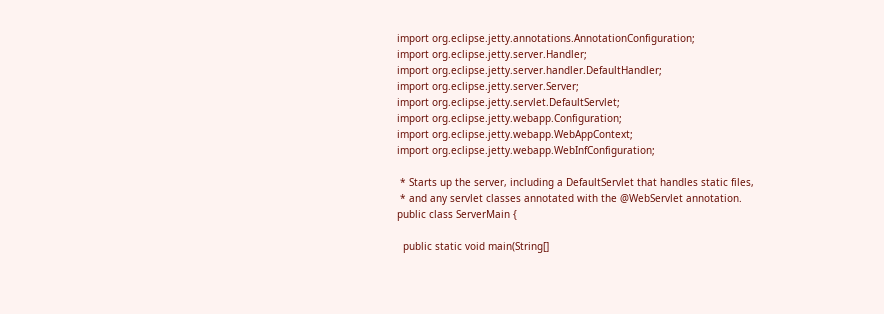import org.eclipse.jetty.annotations.AnnotationConfiguration;
import org.eclipse.jetty.server.Handler;
import org.eclipse.jetty.server.handler.DefaultHandler;
import org.eclipse.jetty.server.Server;
import org.eclipse.jetty.servlet.DefaultServlet;
import org.eclipse.jetty.webapp.Configuration;
import org.eclipse.jetty.webapp.WebAppContext;
import org.eclipse.jetty.webapp.WebInfConfiguration;

 * Starts up the server, including a DefaultServlet that handles static files,
 * and any servlet classes annotated with the @WebServlet annotation.
public class ServerMain {

  public static void main(String[]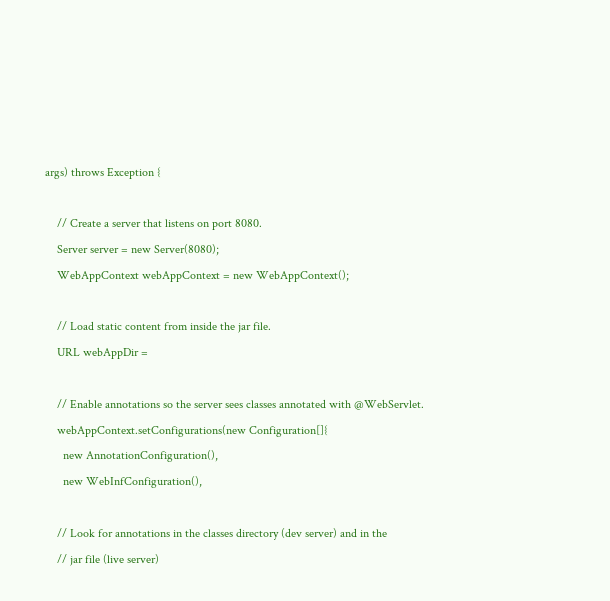args) throws Exception {

    // Create a server that listens on port 8080.
    Server server = new Server(8080);
    WebAppContext webAppContext = new WebAppContext();

    // Load static content from inside the jar file.
    URL webAppDir =

    // Enable annotations so the server sees classes annotated with @WebServlet.
    webAppContext.setConfigurations(new Configuration[]{
      new AnnotationConfiguration(),
      new WebInfConfiguration(),

    // Look for annotations in the classes directory (dev server) and in the
    // jar file (live server)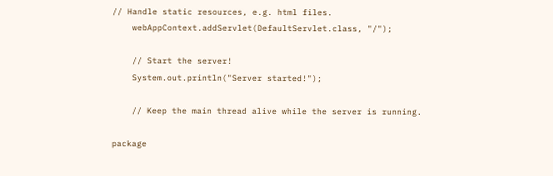// Handle static resources, e.g. html files.
    webAppContext.addServlet(DefaultServlet.class, "/");

    // Start the server!
    System.out.println("Server started!");

    // Keep the main thread alive while the server is running.

package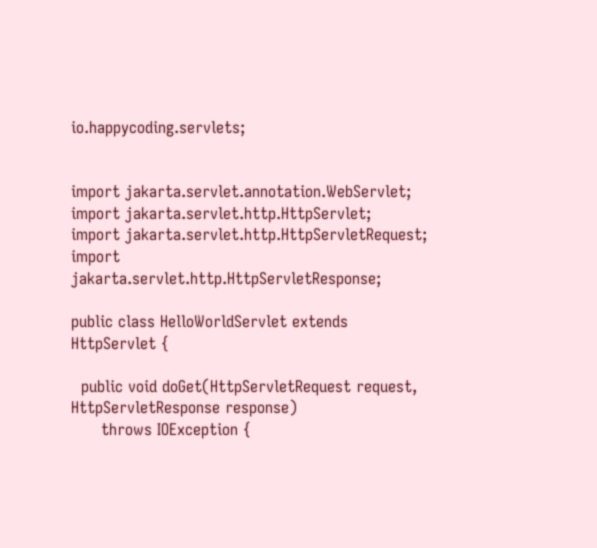io.happycoding.servlets;


import jakarta.servlet.annotation.WebServlet;
import jakarta.servlet.http.HttpServlet;
import jakarta.servlet.http.HttpServletRequest;
import jakarta.servlet.http.HttpServletResponse;

public class HelloWorldServlet extends HttpServlet {

  public void doGet(HttpServletRequest request, HttpServletResponse response)
      throws IOException {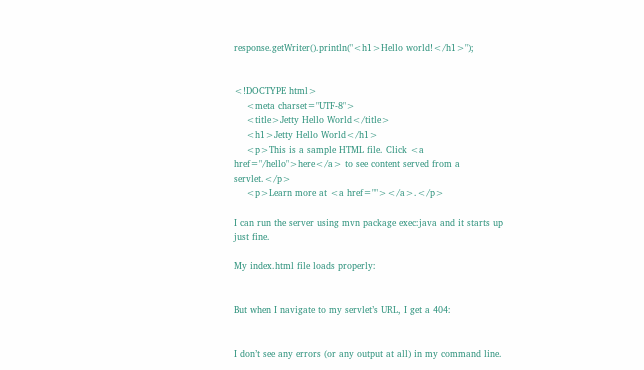response.getWriter().println("<h1>Hello world!</h1>");


<!DOCTYPE html>
    <meta charset="UTF-8">
    <title>Jetty Hello World</title>
    <h1>Jetty Hello World</h1>
    <p>This is a sample HTML file. Click <a href="/hello">here</a> to see content served from a servlet.</p>
    <p>Learn more at <a href=""></a>.</p>

I can run the server using mvn package exec:java and it starts up just fine.

My index.html file loads properly:


But when I navigate to my servlet’s URL, I get a 404:


I don’t see any errors (or any output at all) in my command line.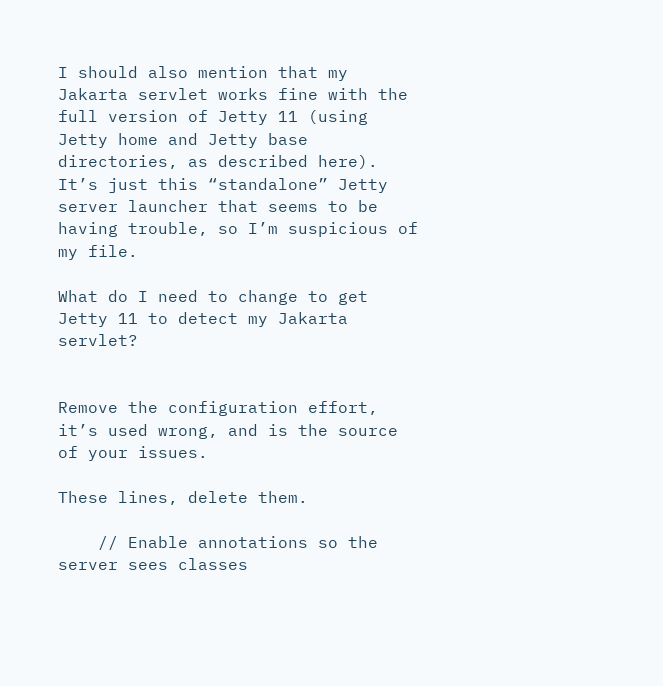I should also mention that my Jakarta servlet works fine with the full version of Jetty 11 (using Jetty home and Jetty base directories, as described here). It’s just this “standalone” Jetty server launcher that seems to be having trouble, so I’m suspicious of my file.

What do I need to change to get Jetty 11 to detect my Jakarta servlet?


Remove the configuration effort, it’s used wrong, and is the source of your issues.

These lines, delete them.

    // Enable annotations so the server sees classes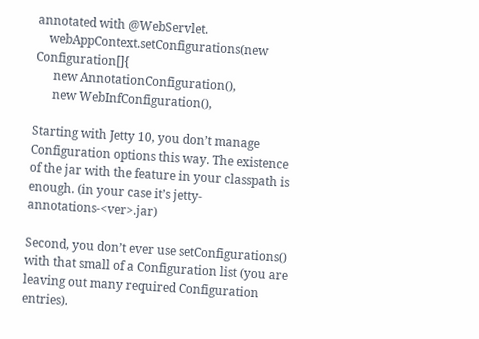annotated with @WebServlet.
    webAppContext.setConfigurations(new Configuration[]{
      new AnnotationConfiguration(),
      new WebInfConfiguration(),

Starting with Jetty 10, you don’t manage Configuration options this way. The existence of the jar with the feature in your classpath is enough. (in your case it’s jetty-annotations-<ver>.jar)

Second, you don’t ever use setConfigurations() with that small of a Configuration list (you are leaving out many required Configuration entries).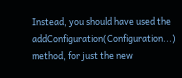Instead, you should have used the addConfiguration(Configuration...) method, for just the new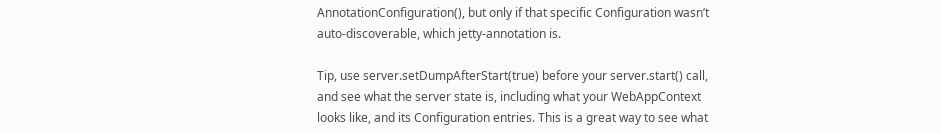AnnotationConfiguration(), but only if that specific Configuration wasn’t auto-discoverable, which jetty-annotation is.

Tip, use server.setDumpAfterStart(true) before your server.start() call, and see what the server state is, including what your WebAppContext looks like, and its Configuration entries. This is a great way to see what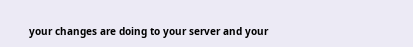your changes are doing to your server and your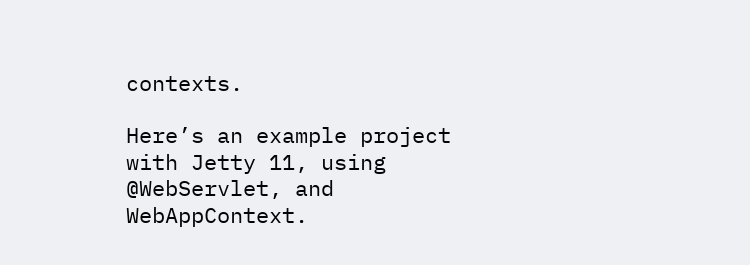contexts.

Here’s an example project with Jetty 11, using @WebServlet, and WebAppContext.